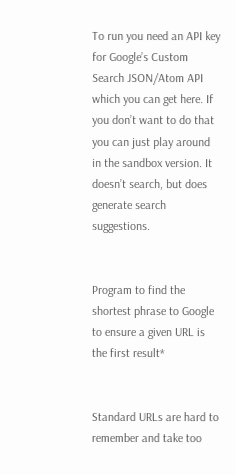To run you need an API key for Google’s Custom Search JSON/Atom API which you can get here. If you don’t want to do that you can just play around in the sandbox version. It doesn’t search, but does generate search suggestions.


Program to find the shortest phrase to Google to ensure a given URL is the first result*


Standard URLs are hard to remember and take too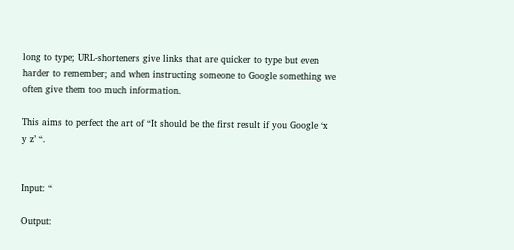long to type; URL-shorteners give links that are quicker to type but even harder to remember; and when instructing someone to Google something we often give them too much information.

This aims to perfect the art of “It should be the first result if you Google ‘x y z’ “.


Input: “

Output: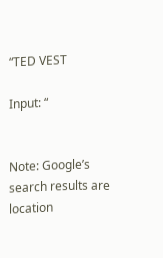“TED VEST

Input: “


Note: Google’s search results are location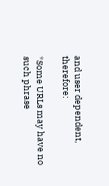and user dependent, therefore:

*Some URLs may have no such phrase